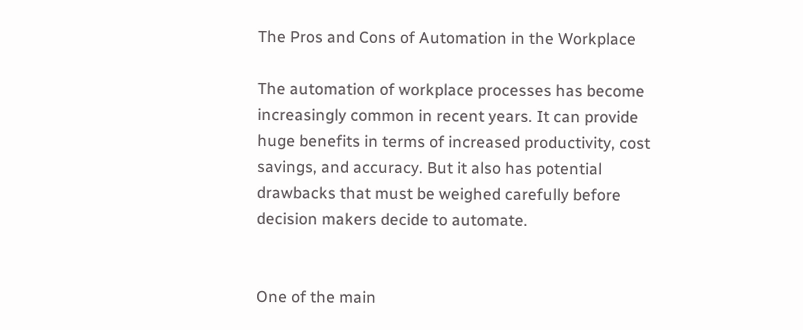The Pros and Cons of Automation in the Workplace

The automation of workplace processes has become increasingly common in recent years. It can provide huge benefits in terms of increased productivity, cost savings, and accuracy. But it also has potential drawbacks that must be weighed carefully before decision makers decide to automate.


One of the main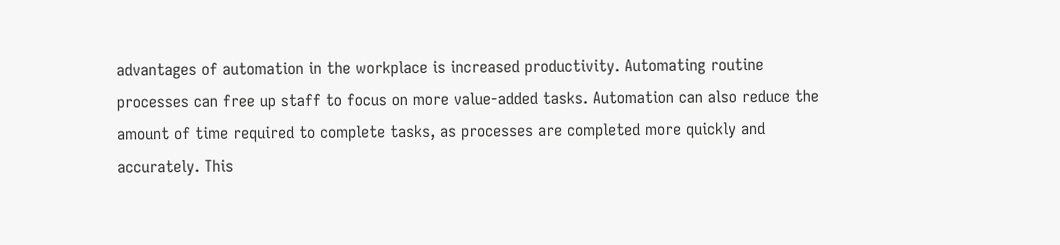advantages of automation in the workplace is increased productivity. Automating routine processes can free up staff to focus on more value-added tasks. Automation can also reduce the amount of time required to complete tasks, as processes are completed more quickly and accurately. This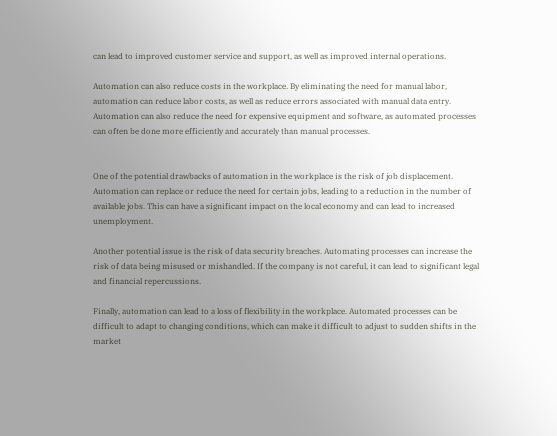can lead to improved customer service and support, as well as improved internal operations.

Automation can also reduce costs in the workplace. By eliminating the need for manual labor, automation can reduce labor costs, as well as reduce errors associated with manual data entry. Automation can also reduce the need for expensive equipment and software, as automated processes can often be done more efficiently and accurately than manual processes.


One of the potential drawbacks of automation in the workplace is the risk of job displacement. Automation can replace or reduce the need for certain jobs, leading to a reduction in the number of available jobs. This can have a significant impact on the local economy and can lead to increased unemployment.

Another potential issue is the risk of data security breaches. Automating processes can increase the risk of data being misused or mishandled. If the company is not careful, it can lead to significant legal and financial repercussions.

Finally, automation can lead to a loss of flexibility in the workplace. Automated processes can be difficult to adapt to changing conditions, which can make it difficult to adjust to sudden shifts in the market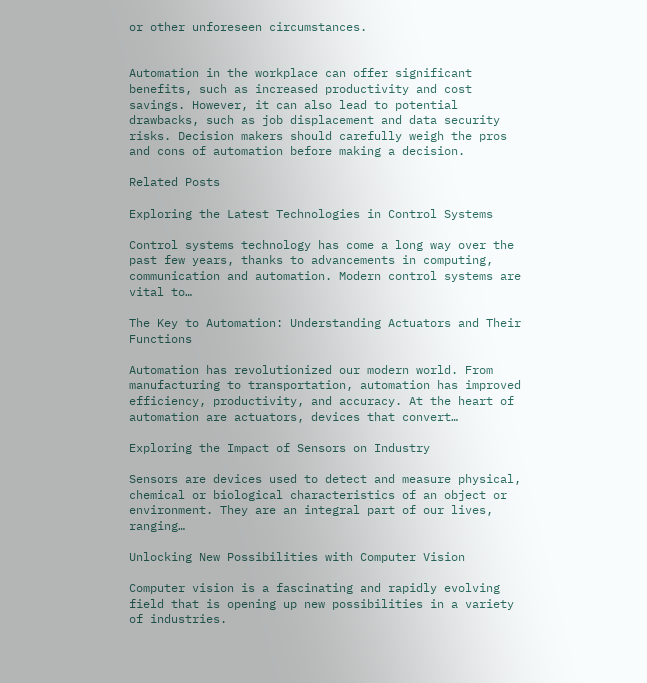or other unforeseen circumstances.


Automation in the workplace can offer significant benefits, such as increased productivity and cost savings. However, it can also lead to potential drawbacks, such as job displacement and data security risks. Decision makers should carefully weigh the pros and cons of automation before making a decision.

Related Posts

Exploring the Latest Technologies in Control Systems

Control systems technology has come a long way over the past few years, thanks to advancements in computing, communication and automation. Modern control systems are vital to…

The Key to Automation: Understanding Actuators and Their Functions

Automation has revolutionized our modern world. From manufacturing to transportation, automation has improved efficiency, productivity, and accuracy. At the heart of automation are actuators, devices that convert…

Exploring the Impact of Sensors on Industry

Sensors are devices used to detect and measure physical, chemical or biological characteristics of an object or environment. They are an integral part of our lives, ranging…

Unlocking New Possibilities with Computer Vision

Computer vision is a fascinating and rapidly evolving field that is opening up new possibilities in a variety of industries.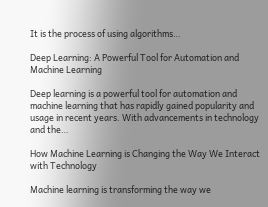It is the process of using algorithms…

Deep Learning: A Powerful Tool for Automation and Machine Learning

Deep learning is a powerful tool for automation and machine learning that has rapidly gained popularity and usage in recent years. With advancements in technology and the…

How Machine Learning is Changing the Way We Interact with Technology

Machine learning is transforming the way we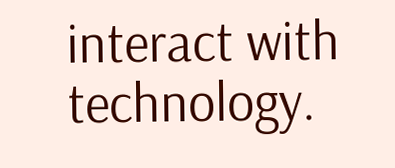interact with technology.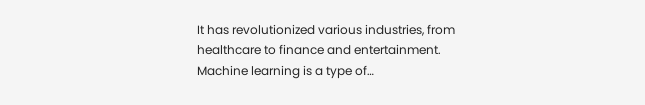It has revolutionized various industries, from healthcare to finance and entertainment. Machine learning is a type of…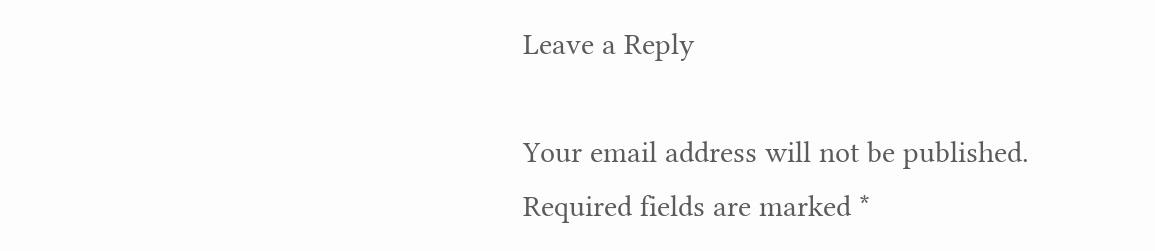Leave a Reply

Your email address will not be published. Required fields are marked *